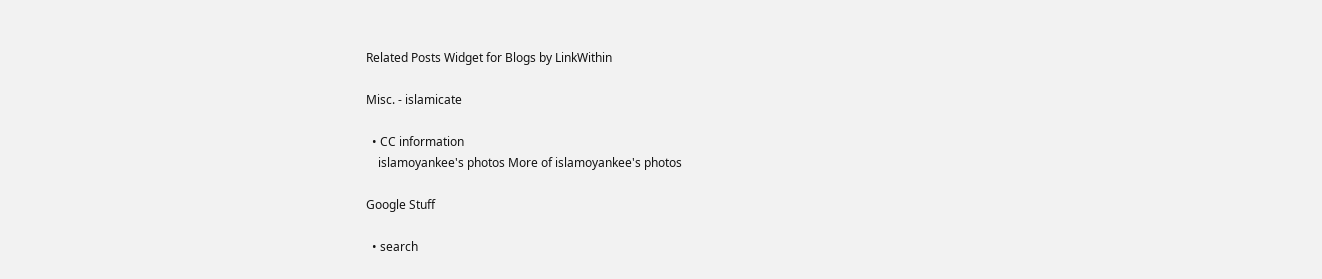Related Posts Widget for Blogs by LinkWithin

Misc. - islamicate

  • CC information
    islamoyankee's photos More of islamoyankee's photos

Google Stuff

  • search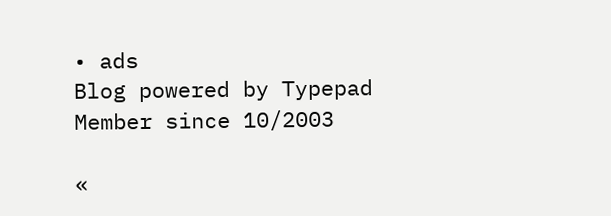• ads
Blog powered by Typepad
Member since 10/2003

«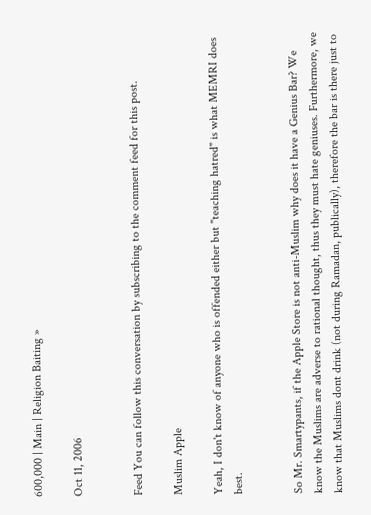600,000 | Main | Religion Baiting »

Oct 11, 2006


Feed You can follow this conversation by subscribing to the comment feed for this post.

Muslim Apple

Yeah, I don't know of anyone who is offended either but "teaching hatred" is what MEMRI does best.


So Mr. Smartypants, if the Apple Store is not anti-Muslim why does it have a Genius Bar? We know the Muslims are adverse to rational thought, thus they must hate geniuses. Furthermore, we know that Muslims dont drink (not during Ramadan, publically), therefore the bar is there just to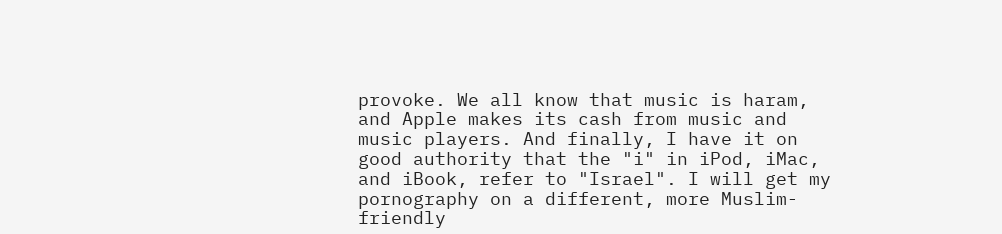provoke. We all know that music is haram, and Apple makes its cash from music and music players. And finally, I have it on good authority that the "i" in iPod, iMac, and iBook, refer to "Israel". I will get my pornography on a different, more Muslim-friendly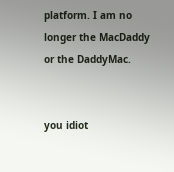platform. I am no longer the MacDaddy or the DaddyMac.


you idiot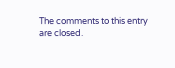The comments to this entry are closed.